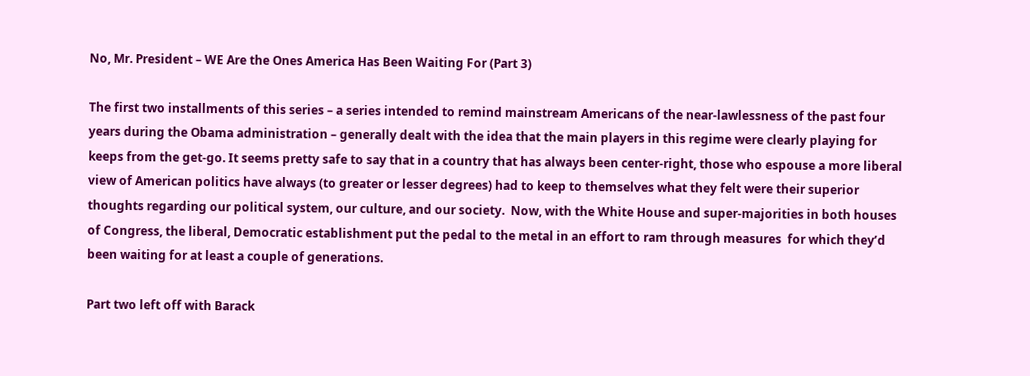No, Mr. President – WE Are the Ones America Has Been Waiting For (Part 3)

The first two installments of this series – a series intended to remind mainstream Americans of the near-lawlessness of the past four years during the Obama administration – generally dealt with the idea that the main players in this regime were clearly playing for keeps from the get-go. It seems pretty safe to say that in a country that has always been center-right, those who espouse a more liberal view of American politics have always (to greater or lesser degrees) had to keep to themselves what they felt were their superior thoughts regarding our political system, our culture, and our society.  Now, with the White House and super-majorities in both houses of Congress, the liberal, Democratic establishment put the pedal to the metal in an effort to ram through measures  for which they’d been waiting for at least a couple of generations.

Part two left off with Barack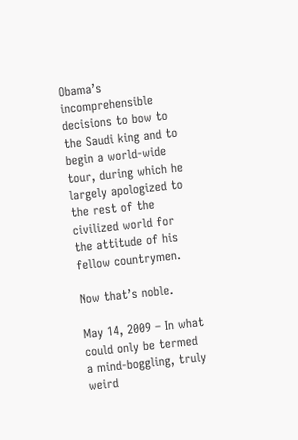Obama’s incomprehensible decisions to bow to the Saudi king and to begin a world-wide tour, during which he largely apologized to the rest of the civilized world for the attitude of his fellow countrymen.

Now that’s noble.

May 14, 2009 – In what could only be termed a mind-boggling, truly weird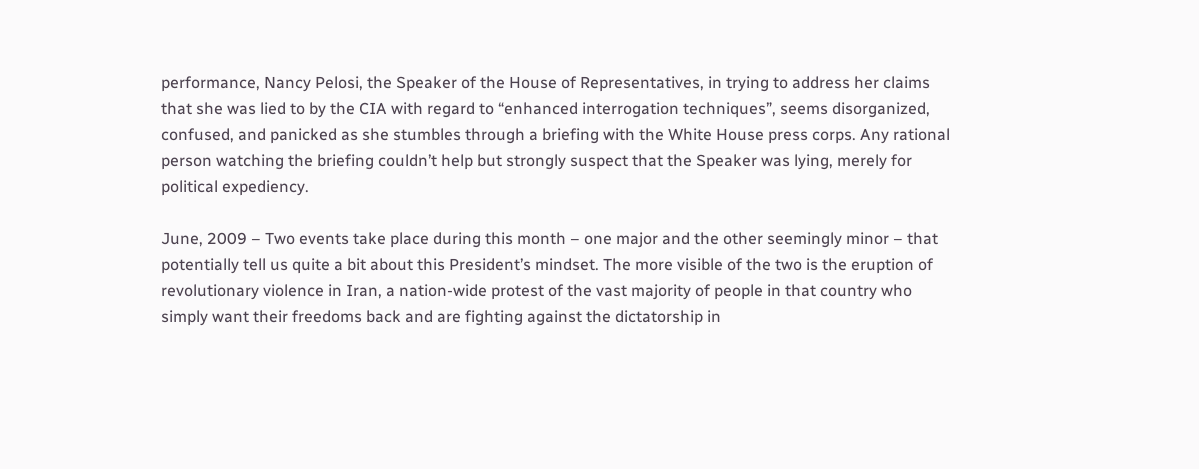performance, Nancy Pelosi, the Speaker of the House of Representatives, in trying to address her claims that she was lied to by the CIA with regard to “enhanced interrogation techniques”, seems disorganized, confused, and panicked as she stumbles through a briefing with the White House press corps. Any rational person watching the briefing couldn’t help but strongly suspect that the Speaker was lying, merely for political expediency.

June, 2009 – Two events take place during this month – one major and the other seemingly minor – that potentially tell us quite a bit about this President’s mindset. The more visible of the two is the eruption of revolutionary violence in Iran, a nation-wide protest of the vast majority of people in that country who simply want their freedoms back and are fighting against the dictatorship in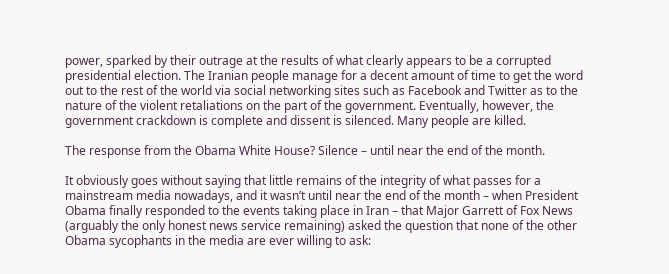power, sparked by their outrage at the results of what clearly appears to be a corrupted presidential election. The Iranian people manage for a decent amount of time to get the word out to the rest of the world via social networking sites such as Facebook and Twitter as to the nature of the violent retaliations on the part of the government. Eventually, however, the government crackdown is complete and dissent is silenced. Many people are killed.

The response from the Obama White House? Silence – until near the end of the month.

It obviously goes without saying that little remains of the integrity of what passes for a mainstream media nowadays, and it wasn’t until near the end of the month – when President Obama finally responded to the events taking place in Iran – that Major Garrett of Fox News (arguably the only honest news service remaining) asked the question that none of the other Obama sycophants in the media are ever willing to ask: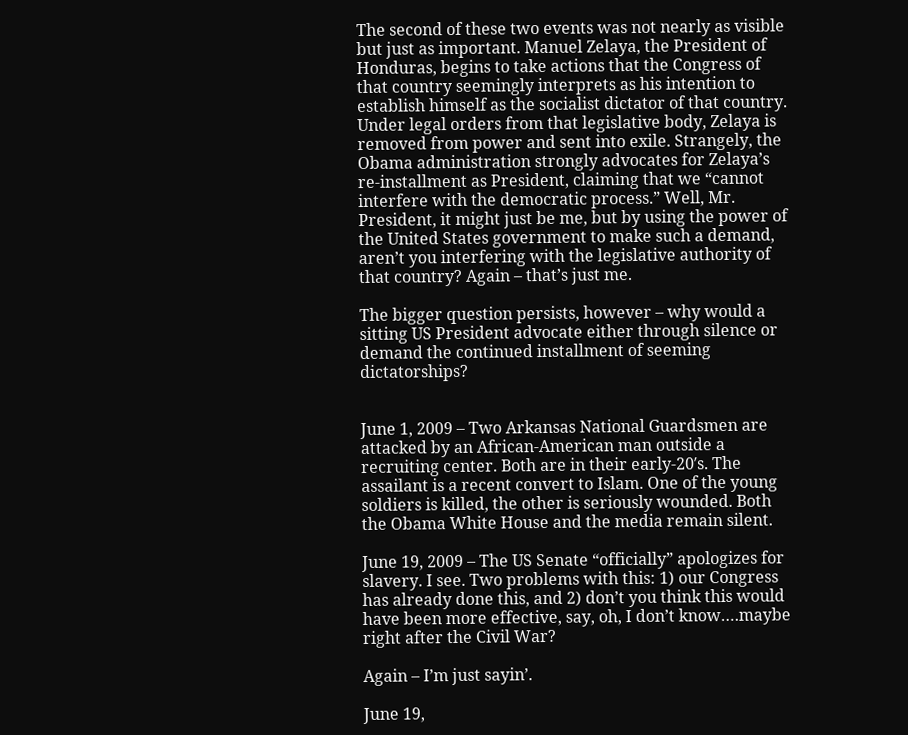The second of these two events was not nearly as visible but just as important. Manuel Zelaya, the President of Honduras, begins to take actions that the Congress of that country seemingly interprets as his intention to establish himself as the socialist dictator of that country. Under legal orders from that legislative body, Zelaya is removed from power and sent into exile. Strangely, the Obama administration strongly advocates for Zelaya’s re-installment as President, claiming that we “cannot interfere with the democratic process.” Well, Mr. President, it might just be me, but by using the power of the United States government to make such a demand, aren’t you interfering with the legislative authority of that country? Again – that’s just me.

The bigger question persists, however – why would a sitting US President advocate either through silence or demand the continued installment of seeming dictatorships?


June 1, 2009 – Two Arkansas National Guardsmen are attacked by an African-American man outside a recruiting center. Both are in their early-20′s. The assailant is a recent convert to Islam. One of the young soldiers is killed, the other is seriously wounded. Both the Obama White House and the media remain silent.

June 19, 2009 – The US Senate “officially” apologizes for slavery. I see. Two problems with this: 1) our Congress has already done this, and 2) don’t you think this would have been more effective, say, oh, I don’t know….maybe right after the Civil War?

Again – I’m just sayin’.

June 19,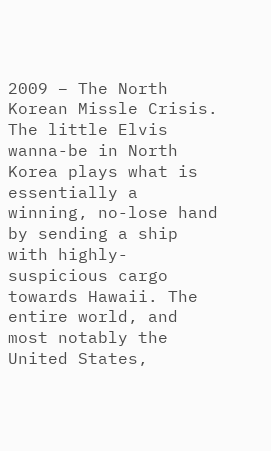2009 – The North Korean Missle Crisis. The little Elvis wanna-be in North Korea plays what is essentially a winning, no-lose hand by sending a ship with highly-suspicious cargo towards Hawaii. The entire world, and most notably the United States,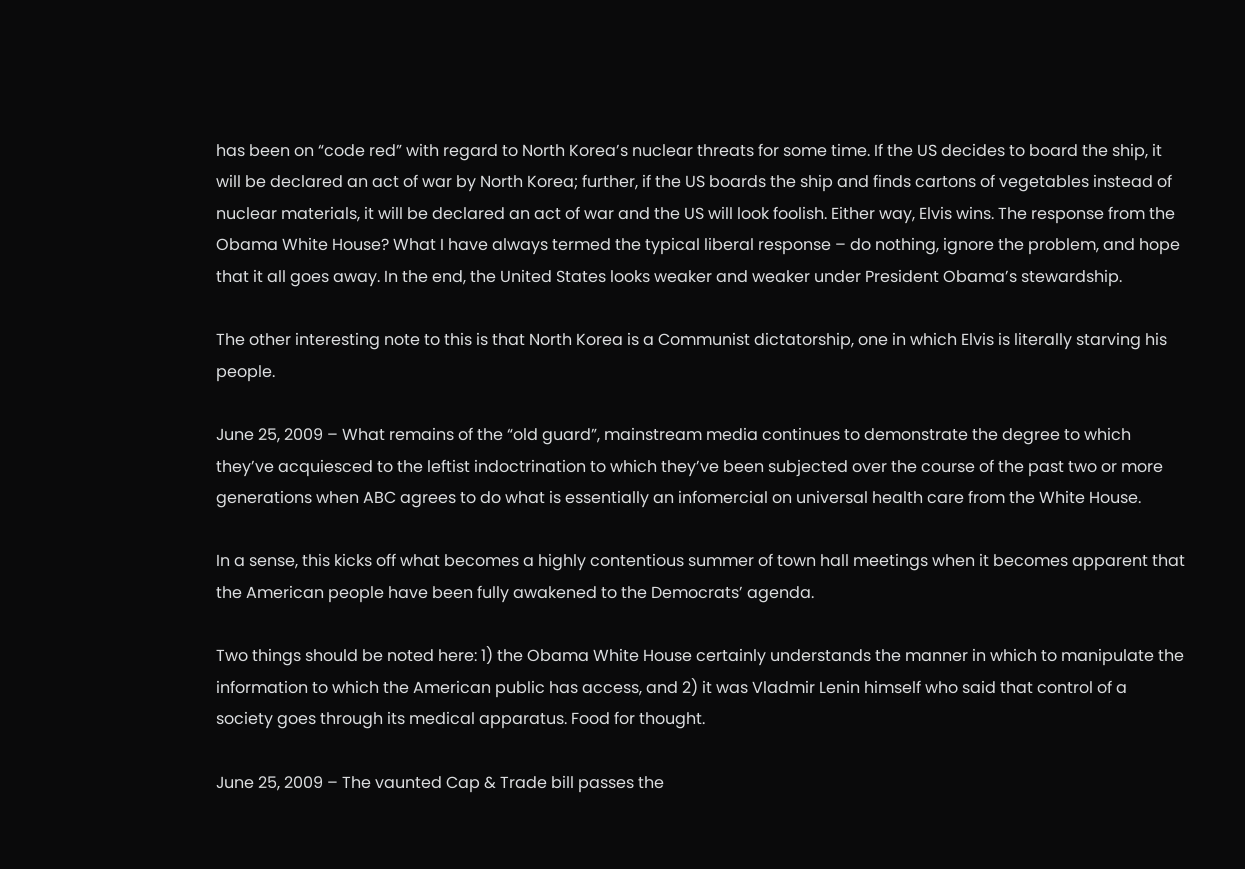has been on “code red” with regard to North Korea’s nuclear threats for some time. If the US decides to board the ship, it will be declared an act of war by North Korea; further, if the US boards the ship and finds cartons of vegetables instead of nuclear materials, it will be declared an act of war and the US will look foolish. Either way, Elvis wins. The response from the Obama White House? What I have always termed the typical liberal response – do nothing, ignore the problem, and hope that it all goes away. In the end, the United States looks weaker and weaker under President Obama’s stewardship.

The other interesting note to this is that North Korea is a Communist dictatorship, one in which Elvis is literally starving his people.

June 25, 2009 – What remains of the “old guard”, mainstream media continues to demonstrate the degree to which they’ve acquiesced to the leftist indoctrination to which they’ve been subjected over the course of the past two or more generations when ABC agrees to do what is essentially an infomercial on universal health care from the White House.

In a sense, this kicks off what becomes a highly contentious summer of town hall meetings when it becomes apparent that the American people have been fully awakened to the Democrats’ agenda.

Two things should be noted here: 1) the Obama White House certainly understands the manner in which to manipulate the information to which the American public has access, and 2) it was Vladmir Lenin himself who said that control of a society goes through its medical apparatus. Food for thought.

June 25, 2009 – The vaunted Cap & Trade bill passes the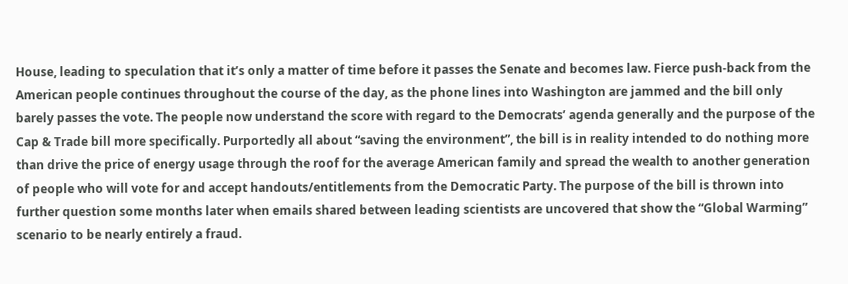House, leading to speculation that it’s only a matter of time before it passes the Senate and becomes law. Fierce push-back from the American people continues throughout the course of the day, as the phone lines into Washington are jammed and the bill only barely passes the vote. The people now understand the score with regard to the Democrats’ agenda generally and the purpose of the Cap & Trade bill more specifically. Purportedly all about “saving the environment”, the bill is in reality intended to do nothing more than drive the price of energy usage through the roof for the average American family and spread the wealth to another generation of people who will vote for and accept handouts/entitlements from the Democratic Party. The purpose of the bill is thrown into further question some months later when emails shared between leading scientists are uncovered that show the “Global Warming” scenario to be nearly entirely a fraud.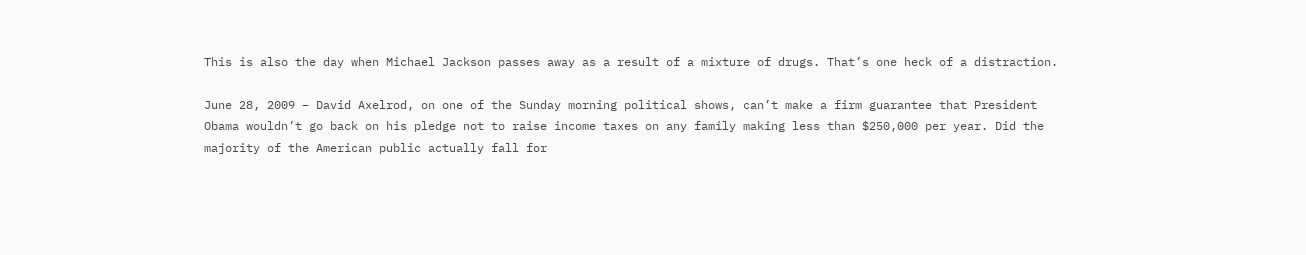This is also the day when Michael Jackson passes away as a result of a mixture of drugs. That’s one heck of a distraction.

June 28, 2009 – David Axelrod, on one of the Sunday morning political shows, can’t make a firm guarantee that President Obama wouldn’t go back on his pledge not to raise income taxes on any family making less than $250,000 per year. Did the majority of the American public actually fall for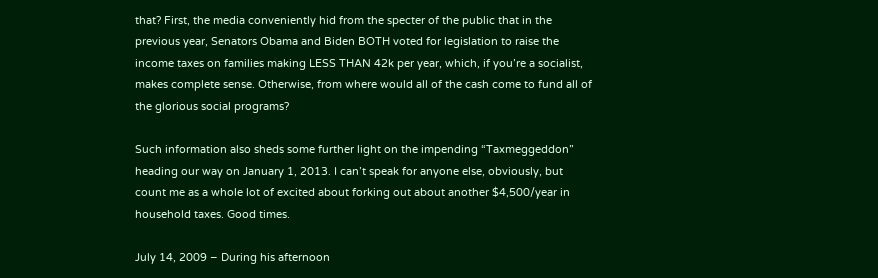that? First, the media conveniently hid from the specter of the public that in the previous year, Senators Obama and Biden BOTH voted for legislation to raise the income taxes on families making LESS THAN 42k per year, which, if you’re a socialist, makes complete sense. Otherwise, from where would all of the cash come to fund all of the glorious social programs?

Such information also sheds some further light on the impending “Taxmeggeddon” heading our way on January 1, 2013. I can’t speak for anyone else, obviously, but count me as a whole lot of excited about forking out about another $4,500/year in household taxes. Good times.

July 14, 2009 – During his afternoon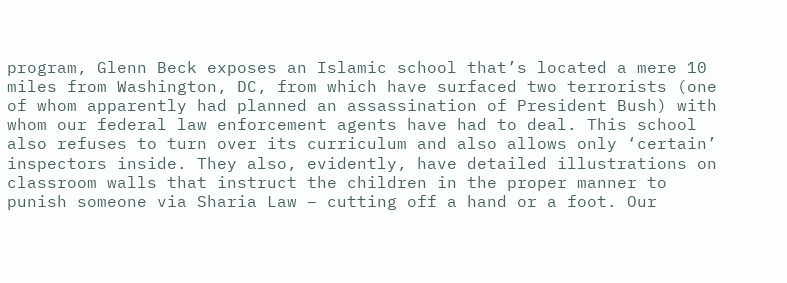program, Glenn Beck exposes an Islamic school that’s located a mere 10 miles from Washington, DC, from which have surfaced two terrorists (one of whom apparently had planned an assassination of President Bush) with whom our federal law enforcement agents have had to deal. This school also refuses to turn over its curriculum and also allows only ‘certain’ inspectors inside. They also, evidently, have detailed illustrations on classroom walls that instruct the children in the proper manner to punish someone via Sharia Law – cutting off a hand or a foot. Our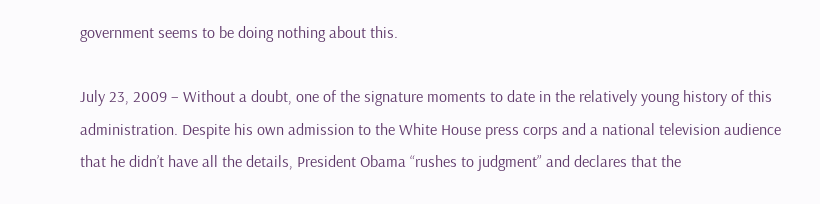government seems to be doing nothing about this.

July 23, 2009 – Without a doubt, one of the signature moments to date in the relatively young history of this administration. Despite his own admission to the White House press corps and a national television audience that he didn’t have all the details, President Obama “rushes to judgment” and declares that the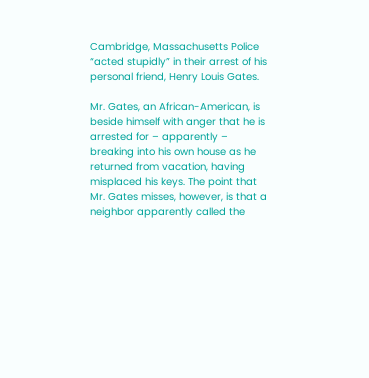Cambridge, Massachusetts Police “acted stupidly” in their arrest of his personal friend, Henry Louis Gates.

Mr. Gates, an African-American, is beside himself with anger that he is arrested for – apparently – breaking into his own house as he returned from vacation, having misplaced his keys. The point that Mr. Gates misses, however, is that a neighbor apparently called the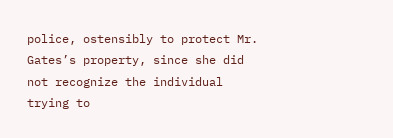police, ostensibly to protect Mr. Gates’s property, since she did not recognize the individual trying to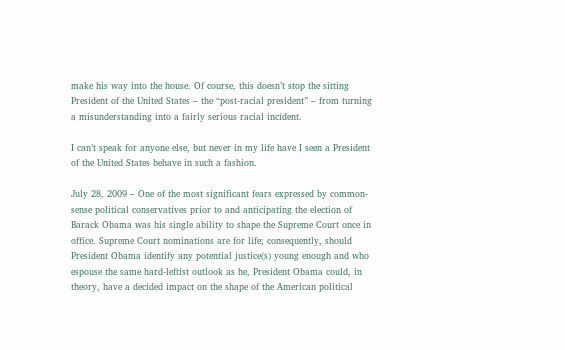make his way into the house. Of course, this doesn’t stop the sitting President of the United States – the “post-racial president” – from turning a misunderstanding into a fairly serious racial incident.

I can’t speak for anyone else, but never in my life have I seen a President of the United States behave in such a fashion.

July 28, 2009 – One of the most significant fears expressed by common-sense political conservatives prior to and anticipating the election of Barack Obama was his single ability to shape the Supreme Court once in office. Supreme Court nominations are for life; consequently, should President Obama identify any potential justice(s) young enough and who espouse the same hard-leftist outlook as he, President Obama could, in theory, have a decided impact on the shape of the American political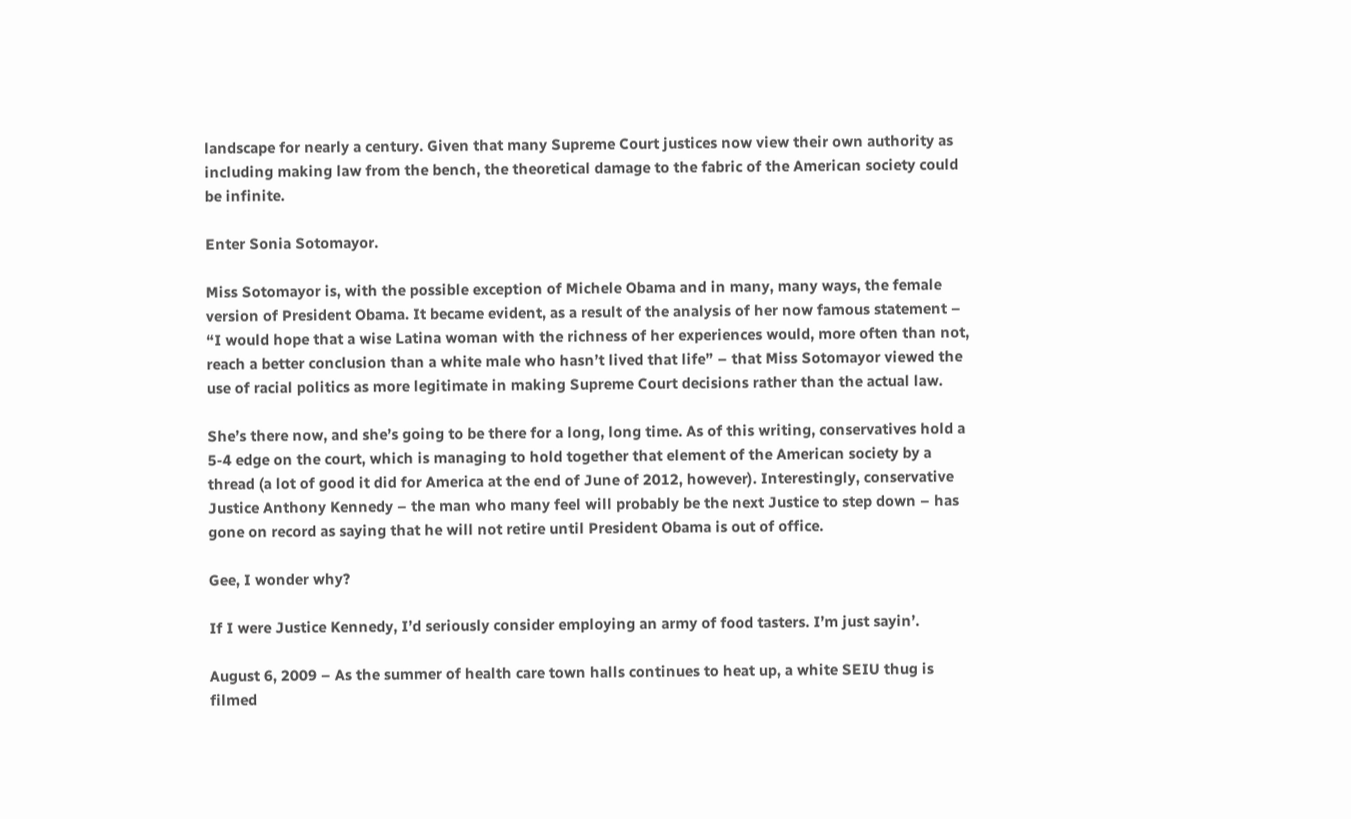landscape for nearly a century. Given that many Supreme Court justices now view their own authority as including making law from the bench, the theoretical damage to the fabric of the American society could be infinite.

Enter Sonia Sotomayor.

Miss Sotomayor is, with the possible exception of Michele Obama and in many, many ways, the female version of President Obama. It became evident, as a result of the analysis of her now famous statement – “I would hope that a wise Latina woman with the richness of her experiences would, more often than not, reach a better conclusion than a white male who hasn’t lived that life” – that Miss Sotomayor viewed the use of racial politics as more legitimate in making Supreme Court decisions rather than the actual law.

She’s there now, and she’s going to be there for a long, long time. As of this writing, conservatives hold a 5-4 edge on the court, which is managing to hold together that element of the American society by a thread (a lot of good it did for America at the end of June of 2012, however). Interestingly, conservative Justice Anthony Kennedy – the man who many feel will probably be the next Justice to step down – has gone on record as saying that he will not retire until President Obama is out of office.

Gee, I wonder why?

If I were Justice Kennedy, I’d seriously consider employing an army of food tasters. I’m just sayin’.

August 6, 2009 – As the summer of health care town halls continues to heat up, a white SEIU thug is filmed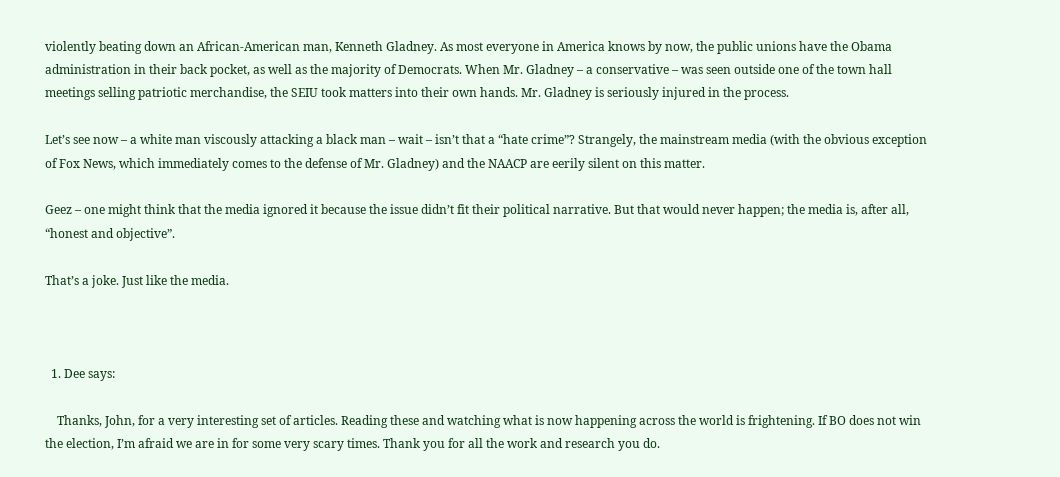violently beating down an African-American man, Kenneth Gladney. As most everyone in America knows by now, the public unions have the Obama administration in their back pocket, as well as the majority of Democrats. When Mr. Gladney – a conservative – was seen outside one of the town hall meetings selling patriotic merchandise, the SEIU took matters into their own hands. Mr. Gladney is seriously injured in the process.

Let’s see now – a white man viscously attacking a black man – wait – isn’t that a “hate crime”? Strangely, the mainstream media (with the obvious exception of Fox News, which immediately comes to the defense of Mr. Gladney) and the NAACP are eerily silent on this matter.

Geez – one might think that the media ignored it because the issue didn’t fit their political narrative. But that would never happen; the media is, after all, “honest and objective”.

That’s a joke. Just like the media.



  1. Dee says:

    Thanks, John, for a very interesting set of articles. Reading these and watching what is now happening across the world is frightening. If BO does not win the election, I’m afraid we are in for some very scary times. Thank you for all the work and research you do.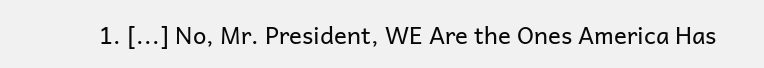1. [...] No, Mr. President, WE Are the Ones America Has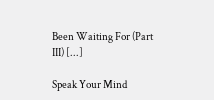Been Waiting For (Part III) [...]

Speak Your Mind